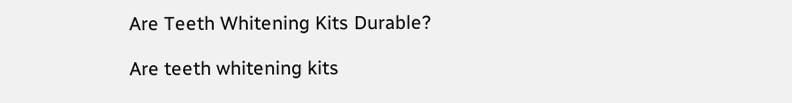Are Teeth Whitening Kits Durable?

Are teeth whitening kits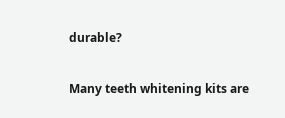durable?

Many teeth whitening kits are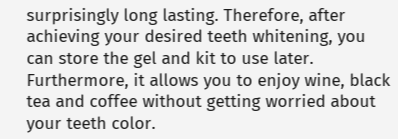surprisingly long lasting. Therefore, after achieving your desired teeth whitening, you can store the gel and kit to use later. Furthermore, it allows you to enjoy wine, black tea and coffee without getting worried about your teeth color.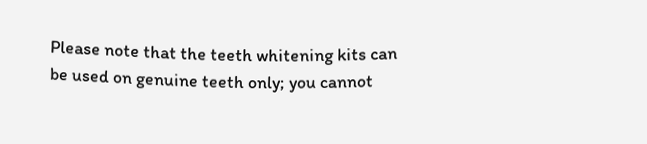Please note that the teeth whitening kits can be used on genuine teeth only; you cannot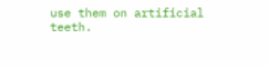use them on artificial teeth.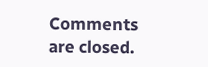Comments are closed.